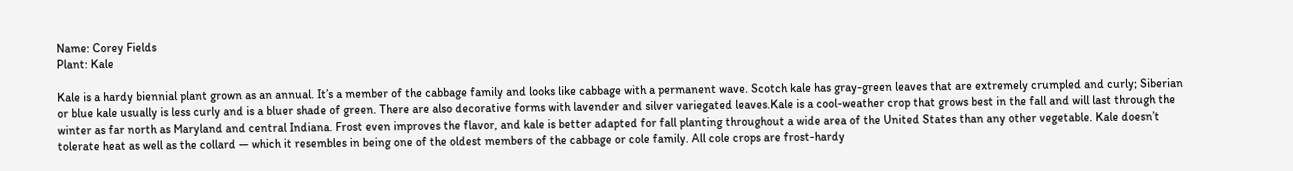Name: Corey Fields
Plant: Kale

Kale is a hardy biennial plant grown as an annual. It’s a member of the cabbage family and looks like cabbage with a permanent wave. Scotch kale has gray-green leaves that are extremely crumpled and curly; Siberian or blue kale usually is less curly and is a bluer shade of green. There are also decorative forms with lavender and silver variegated leaves.Kale is a cool-weather crop that grows best in the fall and will last through the winter as far north as Maryland and central Indiana. Frost even improves the flavor, and kale is better adapted for fall planting throughout a wide area of the United States than any other vegetable. Kale doesn’t tolerate heat as well as the collard — which it resembles in being one of the oldest members of the cabbage or cole family. All cole crops are frost-hardy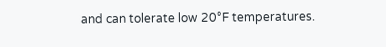and can tolerate low 20°F temperatures.